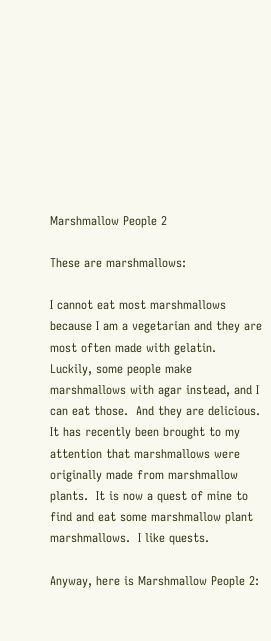Marshmallow People 2

These are marshmallows:

I cannot eat most marshmallows because I am a vegetarian and they are most often made with gelatin.  Luckily, some people make marshmallows with agar instead, and I can eat those.  And they are delicious.  It has recently been brought to my attention that marshmallows were originally made from marshmallow plants.  It is now a quest of mine to find and eat some marshmallow plant marshmallows.  I like quests.

Anyway, here is Marshmallow People 2: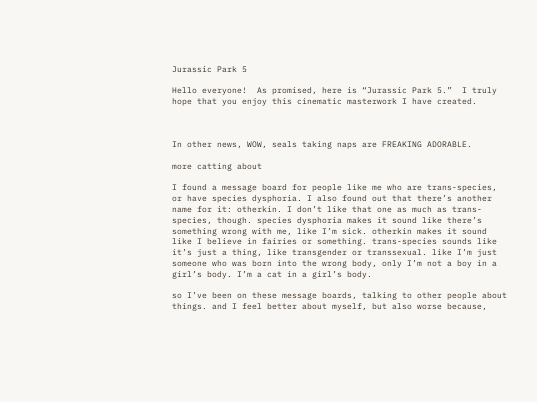Jurassic Park 5

Hello everyone!  As promised, here is “Jurassic Park 5.”  I truly hope that you enjoy this cinematic masterwork I have created.



In other news, WOW, seals taking naps are FREAKING ADORABLE.

more catting about

I found a message board for people like me who are trans-species, or have species dysphoria. I also found out that there’s another name for it: otherkin. I don’t like that one as much as trans-species, though. species dysphoria makes it sound like there’s something wrong with me, like I’m sick. otherkin makes it sound like I believe in fairies or something. trans-species sounds like it’s just a thing, like transgender or transsexual. like I’m just someone who was born into the wrong body, only I’m not a boy in a girl’s body. I’m a cat in a girl’s body.

so I’ve been on these message boards, talking to other people about things. and I feel better about myself, but also worse because,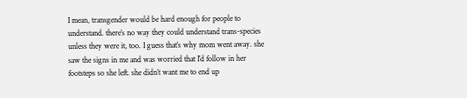I mean, transgender would be hard enough for people to understand. there’s no way they could understand trans-species unless they were it, too. I guess that’s why mom went away. she saw the signs in me and was worried that I’d follow in her footsteps so she left. she didn’t want me to end up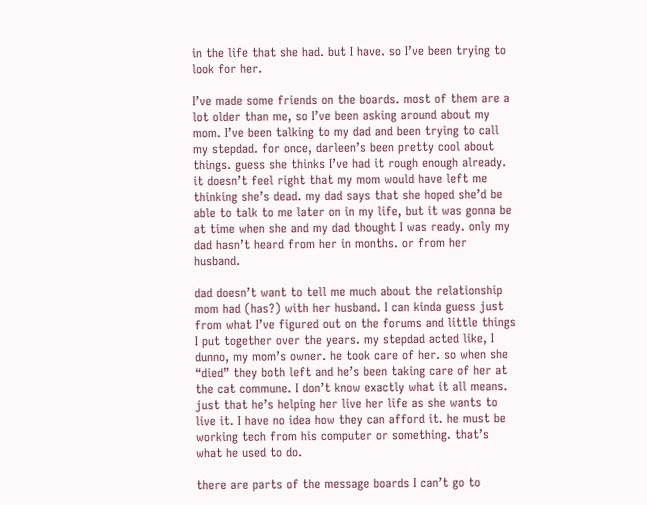in the life that she had. but I have. so I’ve been trying to look for her.

I’ve made some friends on the boards. most of them are a lot older than me, so I’ve been asking around about my mom. I’ve been talking to my dad and been trying to call my stepdad. for once, darleen’s been pretty cool about things. guess she thinks I’ve had it rough enough already. it doesn’t feel right that my mom would have left me thinking she’s dead. my dad says that she hoped she’d be able to talk to me later on in my life, but it was gonna be at time when she and my dad thought I was ready. only my dad hasn’t heard from her in months. or from her husband.

dad doesn’t want to tell me much about the relationship mom had (has?) with her husband. I can kinda guess just from what I’ve figured out on the forums and little things I put together over the years. my stepdad acted like, I dunno, my mom’s owner. he took care of her. so when she “died” they both left and he’s been taking care of her at the cat commune. I don’t know exactly what it all means. just that he’s helping her live her life as she wants to live it. I have no idea how they can afford it. he must be working tech from his computer or something. that’s what he used to do.

there are parts of the message boards I can’t go to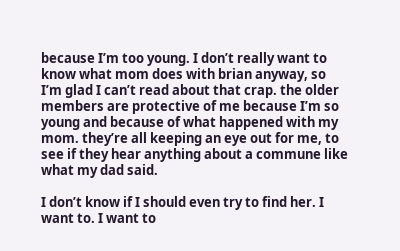because I’m too young. I don’t really want to know what mom does with brian anyway, so I’m glad I can’t read about that crap. the older members are protective of me because I’m so young and because of what happened with my mom. they’re all keeping an eye out for me, to see if they hear anything about a commune like what my dad said.

I don’t know if I should even try to find her. I want to. I want to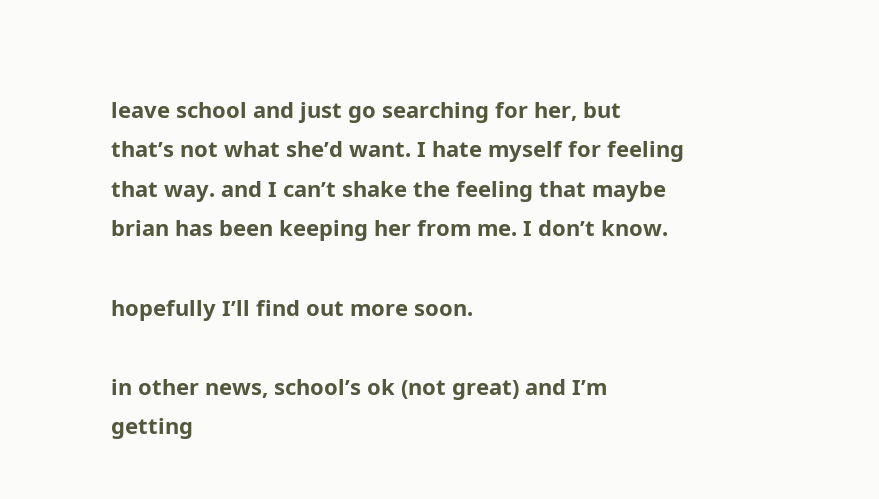leave school and just go searching for her, but that’s not what she’d want. I hate myself for feeling that way. and I can’t shake the feeling that maybe brian has been keeping her from me. I don’t know.

hopefully I’ll find out more soon.

in other news, school’s ok (not great) and I’m getting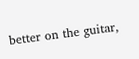better on the guitar,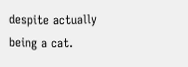despite actually being a cat.